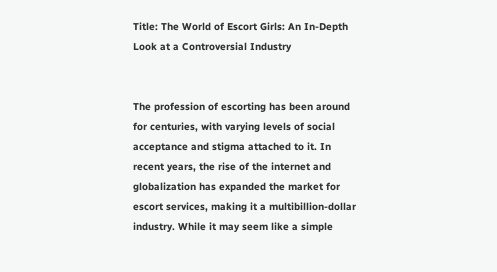Title: The World of Escort Girls: An In-Depth Look at a Controversial Industry


The profession of escorting has been around for centuries, with varying levels of social acceptance and stigma attached to it. In recent years, the rise of the internet and globalization has expanded the market for escort services, making it a multibillion-dollar industry. While it may seem like a simple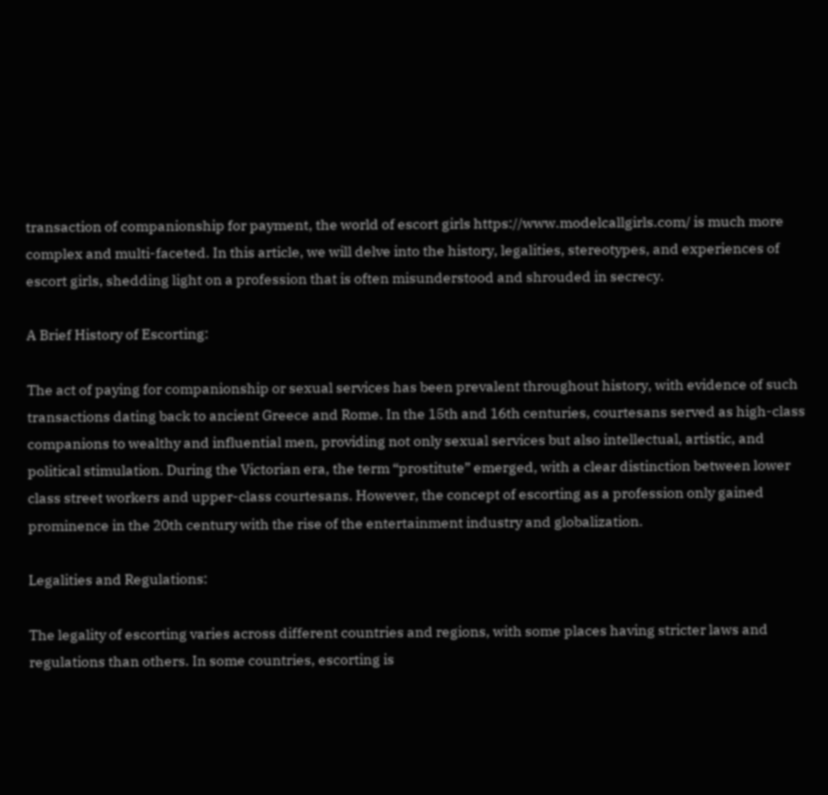transaction of companionship for payment, the world of escort girls https://www.modelcallgirls.com/ is much more complex and multi-faceted. In this article, we will delve into the history, legalities, stereotypes, and experiences of escort girls, shedding light on a profession that is often misunderstood and shrouded in secrecy.

A Brief History of Escorting:

The act of paying for companionship or sexual services has been prevalent throughout history, with evidence of such transactions dating back to ancient Greece and Rome. In the 15th and 16th centuries, courtesans served as high-class companions to wealthy and influential men, providing not only sexual services but also intellectual, artistic, and political stimulation. During the Victorian era, the term “prostitute” emerged, with a clear distinction between lower class street workers and upper-class courtesans. However, the concept of escorting as a profession only gained prominence in the 20th century with the rise of the entertainment industry and globalization.

Legalities and Regulations:

The legality of escorting varies across different countries and regions, with some places having stricter laws and regulations than others. In some countries, escorting is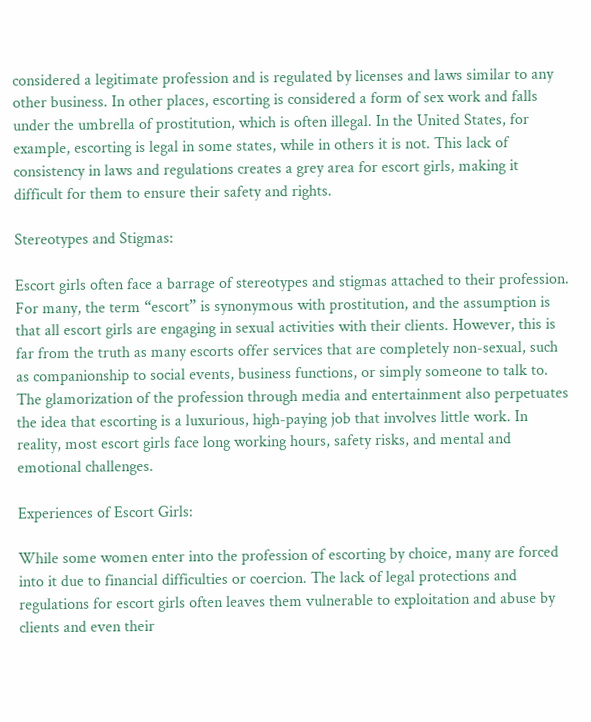considered a legitimate profession and is regulated by licenses and laws similar to any other business. In other places, escorting is considered a form of sex work and falls under the umbrella of prostitution, which is often illegal. In the United States, for example, escorting is legal in some states, while in others it is not. This lack of consistency in laws and regulations creates a grey area for escort girls, making it difficult for them to ensure their safety and rights.

Stereotypes and Stigmas:

Escort girls often face a barrage of stereotypes and stigmas attached to their profession. For many, the term “escort” is synonymous with prostitution, and the assumption is that all escort girls are engaging in sexual activities with their clients. However, this is far from the truth as many escorts offer services that are completely non-sexual, such as companionship to social events, business functions, or simply someone to talk to. The glamorization of the profession through media and entertainment also perpetuates the idea that escorting is a luxurious, high-paying job that involves little work. In reality, most escort girls face long working hours, safety risks, and mental and emotional challenges.

Experiences of Escort Girls:

While some women enter into the profession of escorting by choice, many are forced into it due to financial difficulties or coercion. The lack of legal protections and regulations for escort girls often leaves them vulnerable to exploitation and abuse by clients and even their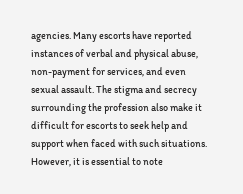agencies. Many escorts have reported instances of verbal and physical abuse, non-payment for services, and even sexual assault. The stigma and secrecy surrounding the profession also make it difficult for escorts to seek help and support when faced with such situations. However, it is essential to note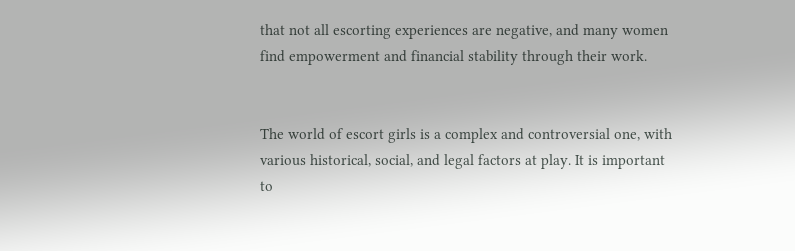that not all escorting experiences are negative, and many women find empowerment and financial stability through their work.


The world of escort girls is a complex and controversial one, with various historical, social, and legal factors at play. It is important to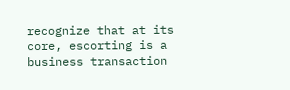recognize that at its core, escorting is a business transaction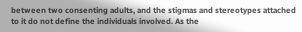between two consenting adults, and the stigmas and stereotypes attached to it do not define the individuals involved. As the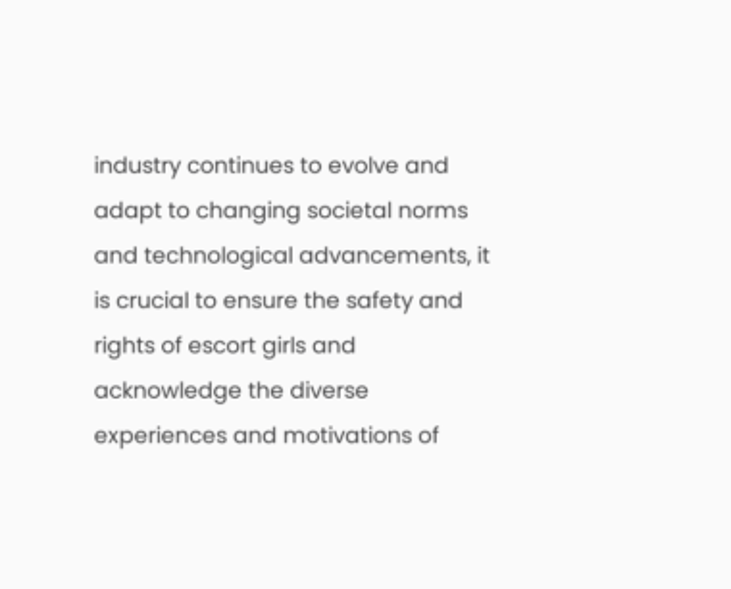industry continues to evolve and adapt to changing societal norms and technological advancements, it is crucial to ensure the safety and rights of escort girls and acknowledge the diverse experiences and motivations of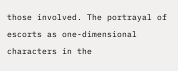those involved. The portrayal of escorts as one-dimensional characters in the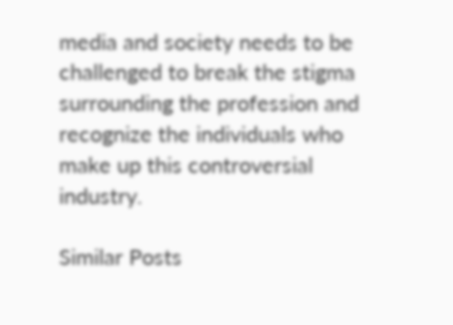media and society needs to be challenged to break the stigma surrounding the profession and recognize the individuals who make up this controversial industry.

Similar Posts